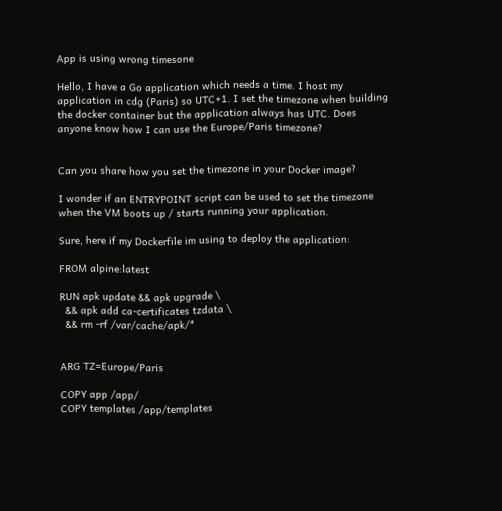App is using wrong timesone

Hello, I have a Go application which needs a time. I host my application in cdg (Paris) so UTC+1. I set the timezone when building the docker container but the application always has UTC. Does anyone know how I can use the Europe/Paris timezone?


Can you share how you set the timezone in your Docker image?

I wonder if an ENTRYPOINT script can be used to set the timezone when the VM boots up / starts running your application.

Sure, here if my Dockerfile im using to deploy the application:

FROM alpine:latest

RUN apk update && apk upgrade \
  && apk add ca-certificates tzdata \
  && rm -rf /var/cache/apk/*


ARG TZ=Europe/Paris

COPY app /app/
COPY templates /app/templates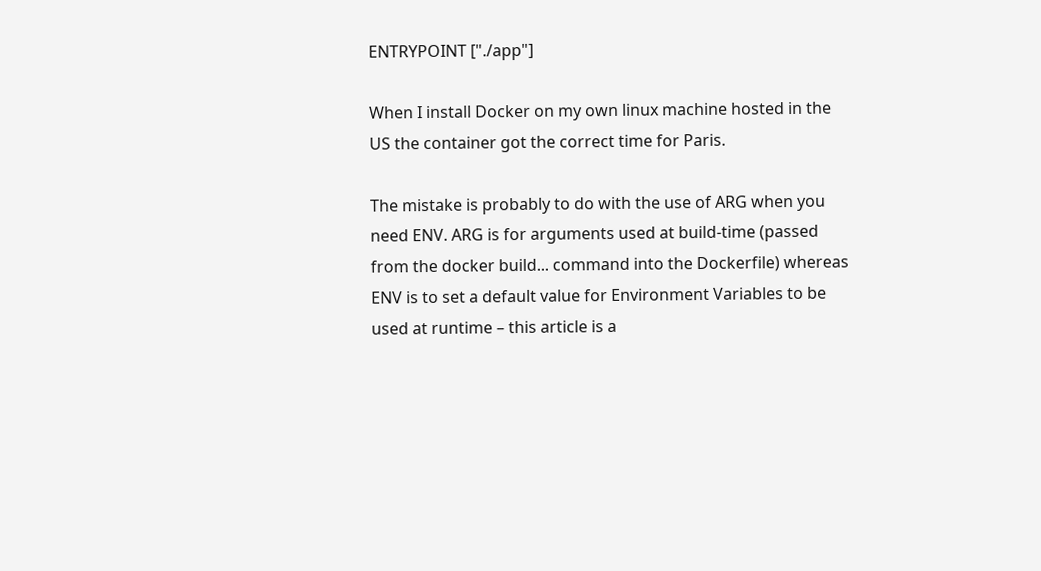ENTRYPOINT ["./app"]

When I install Docker on my own linux machine hosted in the US the container got the correct time for Paris.

The mistake is probably to do with the use of ARG when you need ENV. ARG is for arguments used at build-time (passed from the docker build... command into the Dockerfile) whereas ENV is to set a default value for Environment Variables to be used at runtime – this article is a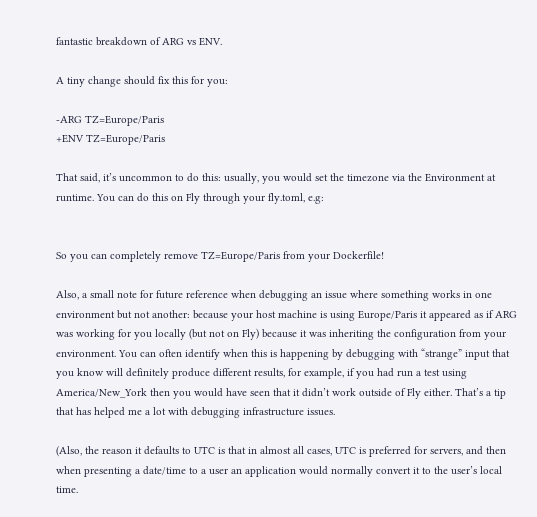fantastic breakdown of ARG vs ENV.

A tiny change should fix this for you:

-ARG TZ=Europe/Paris
+ENV TZ=Europe/Paris

That said, it’s uncommon to do this: usually, you would set the timezone via the Environment at runtime. You can do this on Fly through your fly.toml, e.g:


So you can completely remove TZ=Europe/Paris from your Dockerfile!

Also, a small note for future reference when debugging an issue where something works in one environment but not another: because your host machine is using Europe/Paris it appeared as if ARG was working for you locally (but not on Fly) because it was inheriting the configuration from your environment. You can often identify when this is happening by debugging with “strange” input that you know will definitely produce different results, for example, if you had run a test using America/New_York then you would have seen that it didn’t work outside of Fly either. That’s a tip that has helped me a lot with debugging infrastructure issues.

(Also, the reason it defaults to UTC is that in almost all cases, UTC is preferred for servers, and then when presenting a date/time to a user an application would normally convert it to the user’s local time.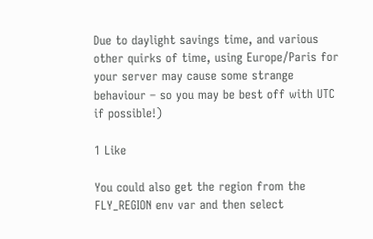Due to daylight savings time, and various other quirks of time, using Europe/Paris for your server may cause some strange behaviour – so you may be best off with UTC if possible!)

1 Like

You could also get the region from the FLY_REGION env var and then select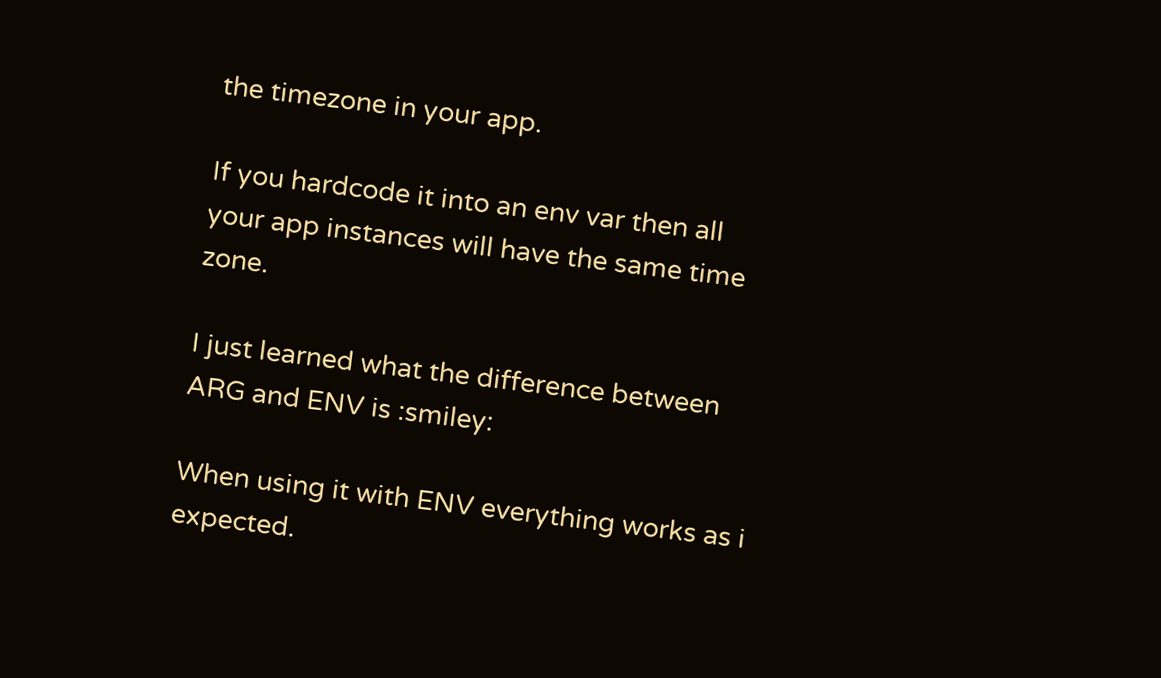the timezone in your app.

If you hardcode it into an env var then all your app instances will have the same time zone.

I just learned what the difference between ARG and ENV is :smiley:

When using it with ENV everything works as i expected.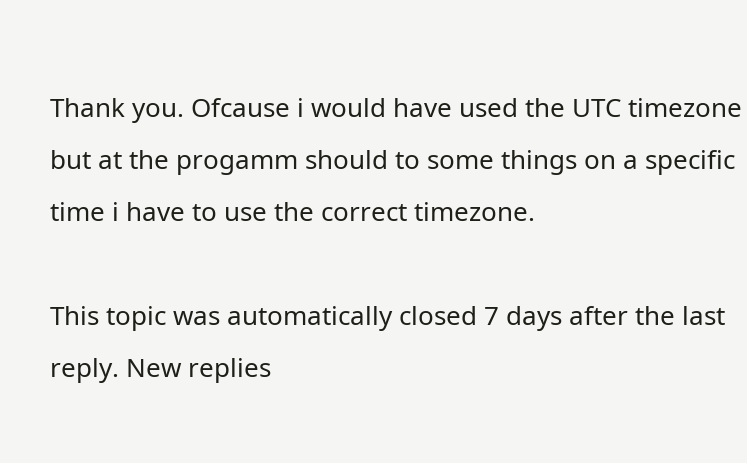Thank you. Ofcause i would have used the UTC timezone but at the progamm should to some things on a specific time i have to use the correct timezone.

This topic was automatically closed 7 days after the last reply. New replies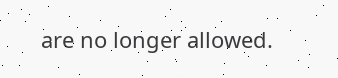are no longer allowed.